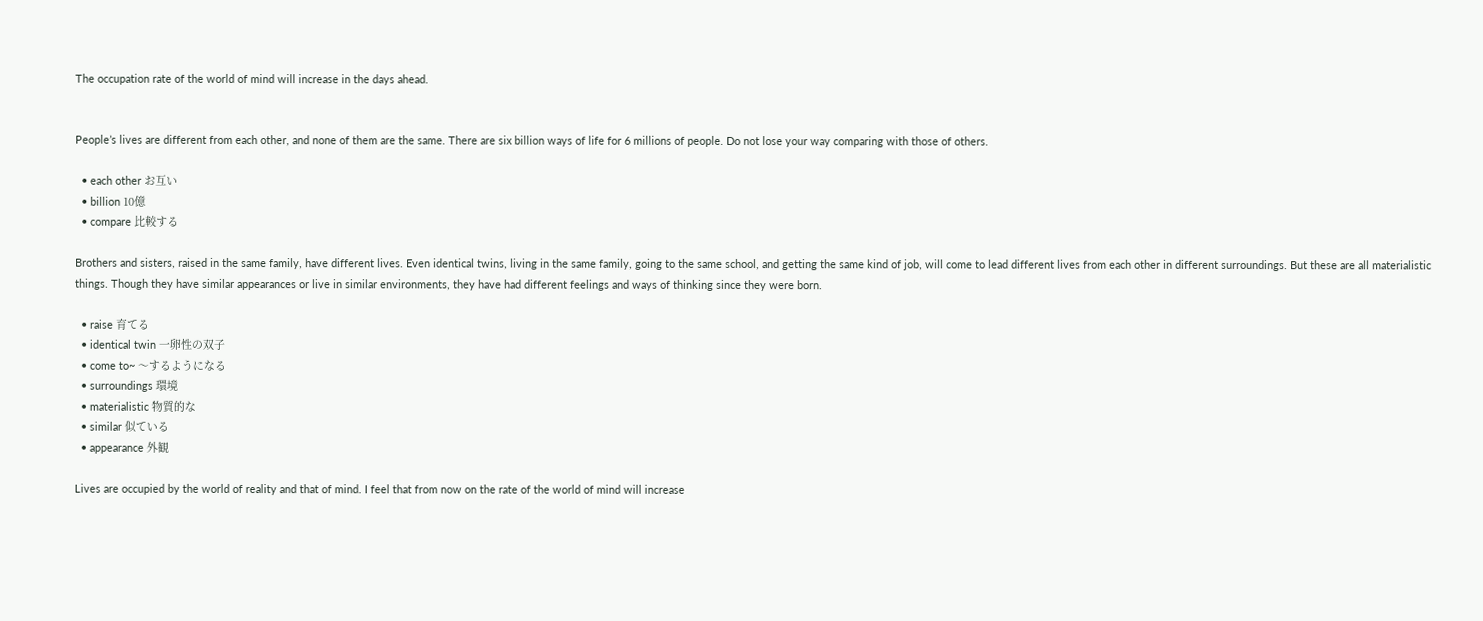The occupation rate of the world of mind will increase in the days ahead.


People’s lives are different from each other, and none of them are the same. There are six billion ways of life for 6 millions of people. Do not lose your way comparing with those of others.

  • each other お互い
  • billion 10億
  • compare 比較する

Brothers and sisters, raised in the same family, have different lives. Even identical twins, living in the same family, going to the same school, and getting the same kind of job, will come to lead different lives from each other in different surroundings. But these are all materialistic things. Though they have similar appearances or live in similar environments, they have had different feelings and ways of thinking since they were born.

  • raise 育てる
  • identical twin 一卵性の双子
  • come to~ 〜するようになる
  • surroundings 環境
  • materialistic 物質的な
  • similar 似ている
  • appearance 外観

Lives are occupied by the world of reality and that of mind. I feel that from now on the rate of the world of mind will increase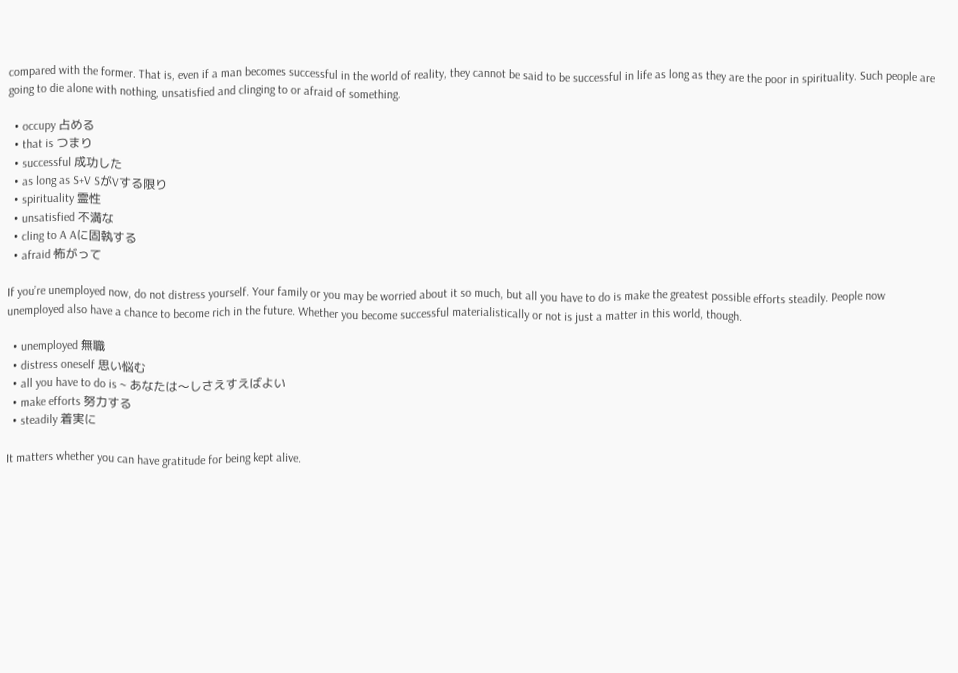compared with the former. That is, even if a man becomes successful in the world of reality, they cannot be said to be successful in life as long as they are the poor in spirituality. Such people are going to die alone with nothing, unsatisfied and clinging to or afraid of something.

  • occupy 占める
  • that is つまり
  • successful 成功した
  • as long as S+V SがVする限り
  • spirituality 霊性
  • unsatisfied 不満な
  • cling to A Aに固執する
  • afraid 怖がって

If you’re unemployed now, do not distress yourself. Your family or you may be worried about it so much, but all you have to do is make the greatest possible efforts steadily. People now unemployed also have a chance to become rich in the future. Whether you become successful materialistically or not is just a matter in this world, though.

  • unemployed 無職
  • distress oneself 思い悩む
  • all you have to do is ~ あなたは〜しさえすえばよい
  • make efforts 努力する
  • steadily 着実に

It matters whether you can have gratitude for being kept alive.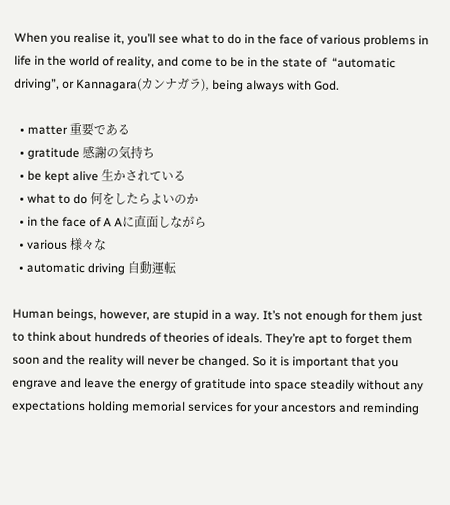When you realise it, you’ll see what to do in the face of various problems in life in the world of reality, and come to be in the state of  “automatic driving”, or Kannagara(カンナガラ), being always with God.

  • matter 重要である
  • gratitude 感謝の気持ち
  • be kept alive 生かされている
  • what to do 何をしたらよいのか
  • in the face of A Aに直面しながら
  • various 様々な
  • automatic driving 自動運転

Human beings, however, are stupid in a way. It’s not enough for them just to think about hundreds of theories of ideals. They’re apt to forget them soon and the reality will never be changed. So it is important that you engrave and leave the energy of gratitude into space steadily without any expectations holding memorial services for your ancestors and reminding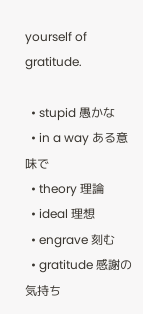yourself of gratitude.

  • stupid 愚かな
  • in a way ある意味で
  • theory 理論
  • ideal 理想
  • engrave 刻む
  • gratitude 感謝の気持ち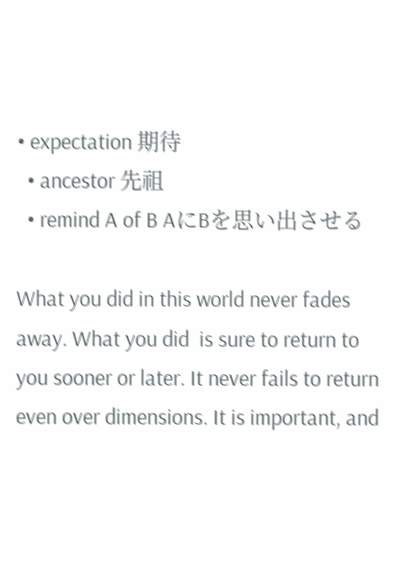• expectation 期待
  • ancestor 先祖
  • remind A of B AにBを思い出させる

What you did in this world never fades away. What you did  is sure to return to you sooner or later. It never fails to return even over dimensions. It is important, and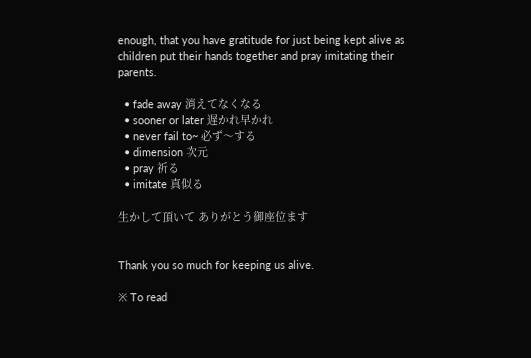enough, that you have gratitude for just being kept alive as children put their hands together and pray imitating their parents.

  • fade away 消えてなくなる
  • sooner or later 遅かれ早かれ
  • never fail to~ 必ず〜する
  • dimension 次元
  • pray 祈る
  • imitate 真似る

生かして頂いて ありがとう御座位ます


Thank you so much for keeping us alive.

※ To read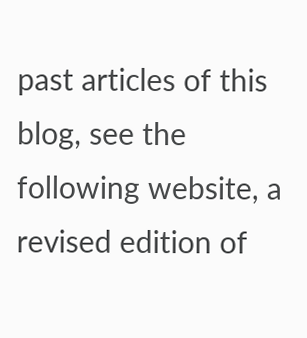past articles of this blog, see the following website, a revised edition of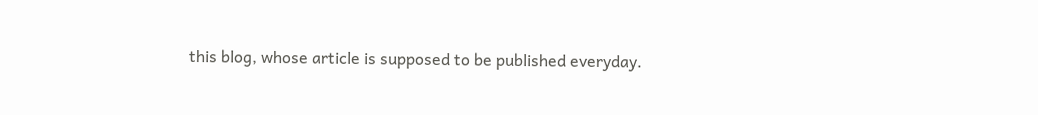this blog, whose article is supposed to be published everyday.